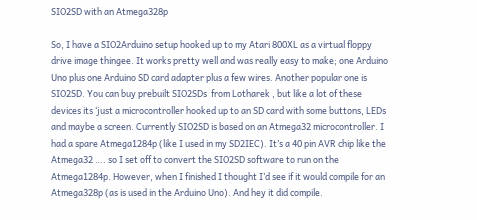SIO2SD with an Atmega328p

So, I have a SIO2Arduino setup hooked up to my Atari 800XL as a virtual floppy drive image thingee. It works pretty well and was really easy to make; one Arduino Uno plus one Arduino SD card adapter plus a few wires. Another popular one is SIO2SD. You can buy prebuilt SIO2SDs  from Lotharek , but like a lot of these devices its ‘just a microcontroller hooked up to an SD card with some buttons, LEDs and maybe a screen. Currently SIO2SD is based on an Atmega32 microcontroller. I had a spare Atmega1284p (like I used in my SD2IEC). It’s a 40 pin AVR chip like the Atmega32 …. so I set off to convert the SIO2SD software to run on the Atmega1284p. However, when I finished I thought I’d see if it would compile for an Atmega328p (as is used in the Arduino Uno). And hey it did compile.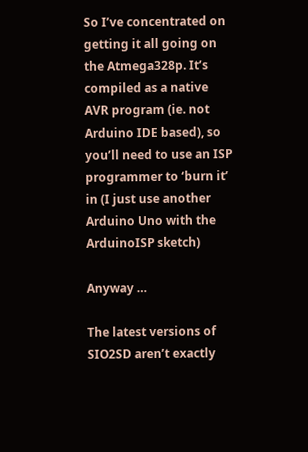So I’ve concentrated on getting it all going on the Atmega328p. It’s compiled as a native AVR program (ie. not Arduino IDE based), so you’ll need to use an ISP programmer to ‘burn it’ in (I just use another Arduino Uno with the ArduinoISP sketch)

Anyway …

The latest versions of SIO2SD aren’t exactly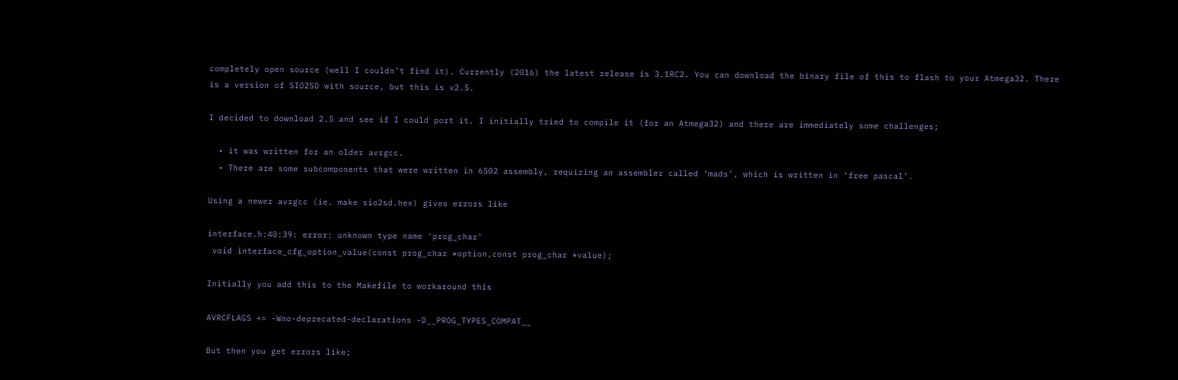completely open source (well I couldn’t find it). Currently (2016) the latest release is 3.1RC2. You can download the binary file of this to flash to your Atmega32. There is a version of SIO2SD with source, but this is v2.5.

I decided to download 2.5 and see if I could port it. I initially tried to compile it (for an Atmega32) and there are immediately some challenges;

  • it was written for an older avrgcc.
  • There are some subcomponents that were written in 6502 assembly, requiring an assembler called ‘mads’, which is written in ‘free pascal’.

Using a newer avrgcc (ie. make sio2sd.hex) gives errors like

interface.h:40:39: error: unknown type name 'prog_char'
 void interface_cfg_option_value(const prog_char *option,const prog_char *value);

Initially you add this to the Makefile to workaround this

AVRCFLAGS += -Wno-deprecated-declarations -D__PROG_TYPES_COMPAT__

But then you get errors like;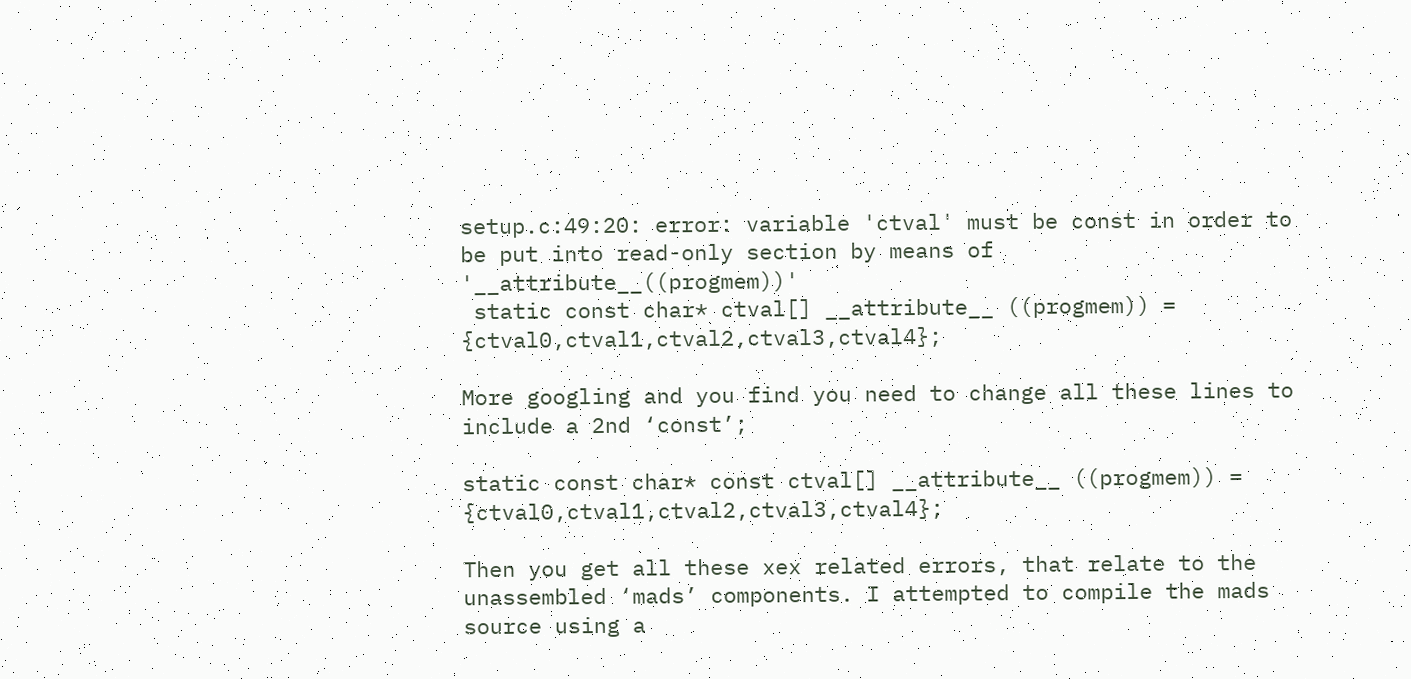setup.c:49:20: error: variable 'ctval' must be const in order to be put into read-only section by means of '__attribute__((progmem))'
 static const char* ctval[] __attribute__ ((progmem)) = {ctval0,ctval1,ctval2,ctval3,ctval4};

More googling and you find you need to change all these lines to include a 2nd ‘const’;

static const char* const ctval[] __attribute__ ((progmem)) = {ctval0,ctval1,ctval2,ctval3,ctval4};

Then you get all these xex related errors, that relate to the unassembled ‘mads’ components. I attempted to compile the mads source using a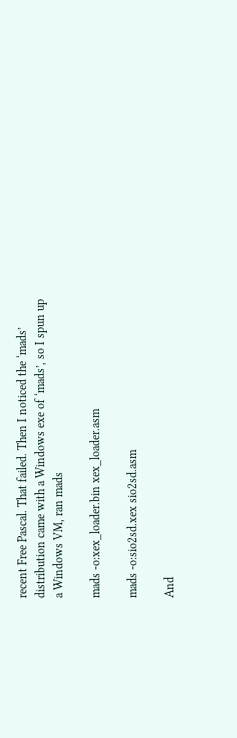recent Free Pascal. That failed. Then I noticed the ‘mads’ distribution came with a Windows exe of ‘mads’, so I spun up a Windows VM, ran mads

mads -o:xex_loader.bin xex_loader.asm

mads -o:sio2sd.xex sio2sd.asm

And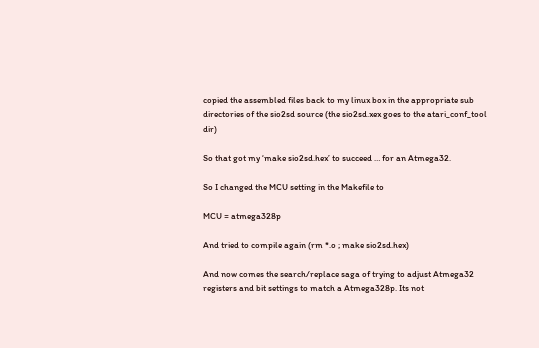copied the assembled files back to my linux box in the appropriate sub directories of the sio2sd source (the sio2sd.xex goes to the atari_conf_tool dir)

So that got my ‘make sio2sd.hex’ to succeed … for an Atmega32.

So I changed the MCU setting in the Makefile to

MCU = atmega328p

And tried to compile again (rm *.o ; make sio2sd.hex)

And now comes the search/replace saga of trying to adjust Atmega32 registers and bit settings to match a Atmega328p. Its not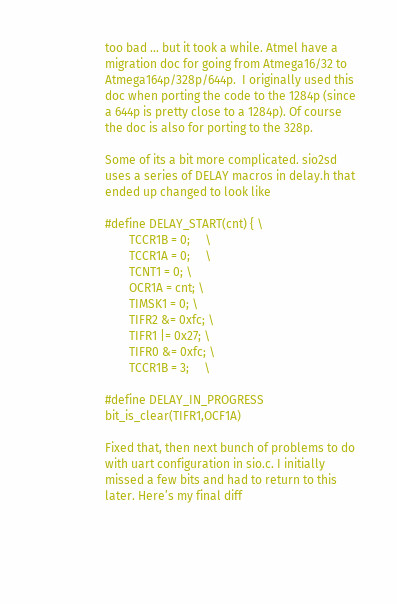too bad … but it took a while. Atmel have a migration doc for going from Atmega16/32 to Atmega164p/328p/644p.  I originally used this doc when porting the code to the 1284p (since a 644p is pretty close to a 1284p). Of course the doc is also for porting to the 328p.

Some of its a bit more complicated. sio2sd uses a series of DELAY macros in delay.h that ended up changed to look like

#define DELAY_START(cnt) { \
        TCCR1B = 0;     \
        TCCR1A = 0;     \
        TCNT1 = 0; \
        OCR1A = cnt; \
        TIMSK1 = 0; \
        TIFR2 &= 0xfc; \
        TIFR1 |= 0x27; \
        TIFR0 &= 0xfc; \
        TCCR1B = 3;     \

#define DELAY_IN_PROGRESS bit_is_clear(TIFR1,OCF1A)

Fixed that, then next bunch of problems to do with uart configuration in sio.c. I initially missed a few bits and had to return to this later. Here’s my final diff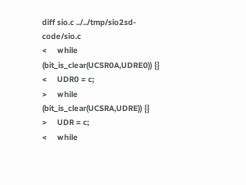diff sio.c ../../tmp/sio2sd-code/sio.c
<     while (bit_is_clear(UCSR0A,UDRE0)) {}
<     UDR0 = c;
>     while (bit_is_clear(UCSRA,UDRE)) {}
>     UDR = c;
<     while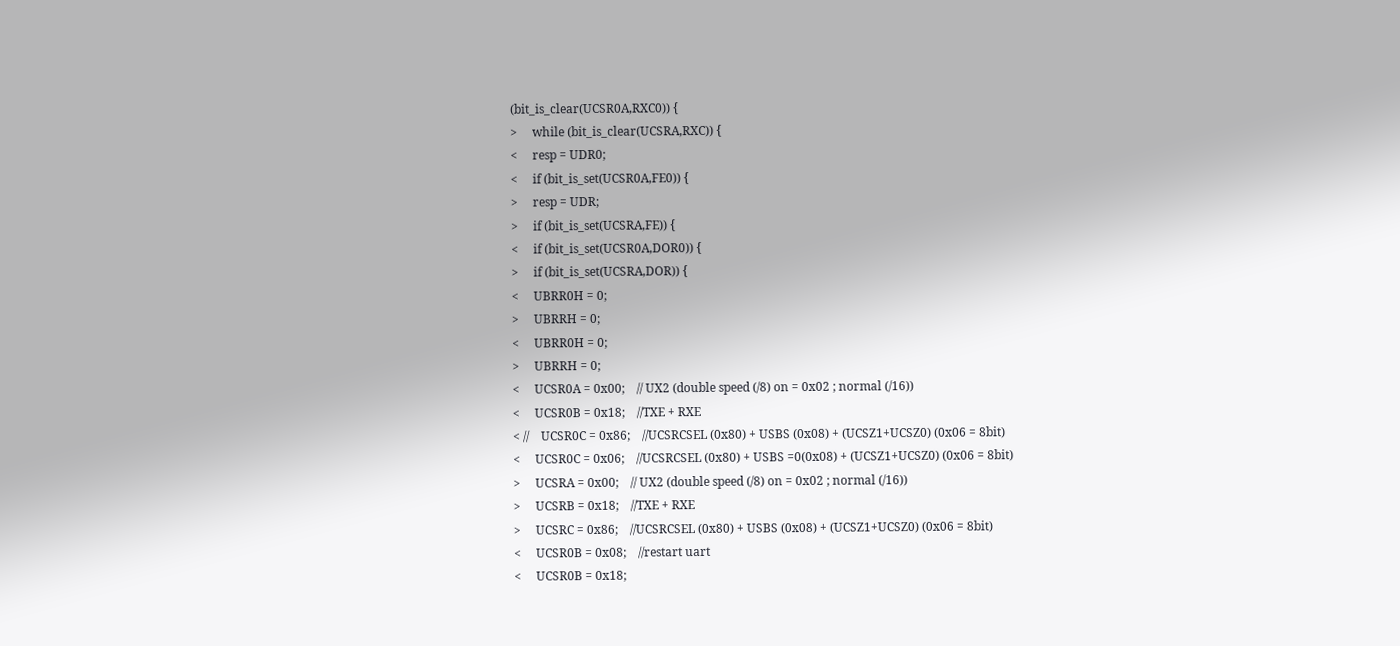(bit_is_clear(UCSR0A,RXC0)) {
>     while (bit_is_clear(UCSRA,RXC)) {
<     resp = UDR0;
<     if (bit_is_set(UCSR0A,FE0)) {
>     resp = UDR;
>     if (bit_is_set(UCSRA,FE)) {
<     if (bit_is_set(UCSR0A,DOR0)) {
>     if (bit_is_set(UCSRA,DOR)) {
<     UBRR0H = 0;
>     UBRRH = 0;
<     UBRR0H = 0;
>     UBRRH = 0;
<     UCSR0A = 0x00;    // UX2 (double speed (/8) on = 0x02 ; normal (/16))
<     UCSR0B = 0x18;    //TXE + RXE
< //    UCSR0C = 0x86;    //UCSRCSEL (0x80) + USBS (0x08) + (UCSZ1+UCSZ0) (0x06 = 8bit)
<     UCSR0C = 0x06;    //UCSRCSEL (0x80) + USBS =0(0x08) + (UCSZ1+UCSZ0) (0x06 = 8bit)
>     UCSRA = 0x00;    // UX2 (double speed (/8) on = 0x02 ; normal (/16))
>     UCSRB = 0x18;    //TXE + RXE
>     UCSRC = 0x86;    //UCSRCSEL (0x80) + USBS (0x08) + (UCSZ1+UCSZ0) (0x06 = 8bit)
<     UCSR0B = 0x08;    //restart uart
<     UCSR0B = 0x18;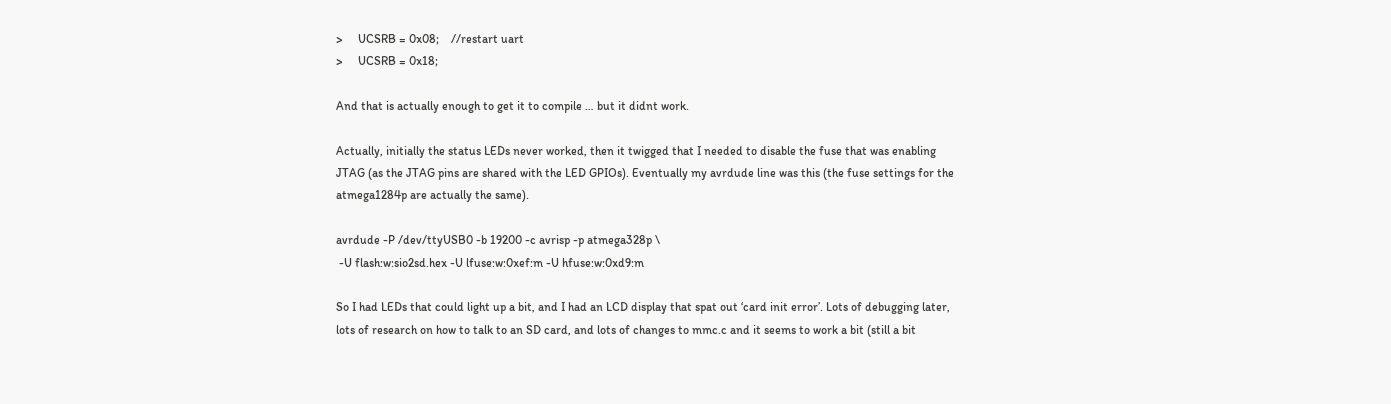>     UCSRB = 0x08;    //restart uart
>     UCSRB = 0x18;

And that is actually enough to get it to compile … but it didnt work.

Actually, initially the status LEDs never worked, then it twigged that I needed to disable the fuse that was enabling JTAG (as the JTAG pins are shared with the LED GPIOs). Eventually my avrdude line was this (the fuse settings for the atmega1284p are actually the same).

avrdude -P /dev/ttyUSB0 -b 19200 -c avrisp -p atmega328p \
 -U flash:w:sio2sd.hex -U lfuse:w:0xef:m -U hfuse:w:0xd9:m

So I had LEDs that could light up a bit, and I had an LCD display that spat out ‘card init error’. Lots of debugging later, lots of research on how to talk to an SD card, and lots of changes to mmc.c and it seems to work a bit (still a bit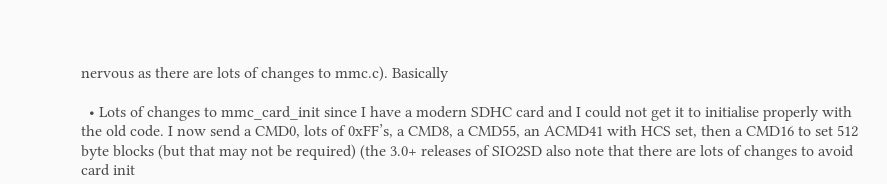nervous as there are lots of changes to mmc.c). Basically

  • Lots of changes to mmc_card_init since I have a modern SDHC card and I could not get it to initialise properly with the old code. I now send a CMD0, lots of 0xFF’s, a CMD8, a CMD55, an ACMD41 with HCS set, then a CMD16 to set 512 byte blocks (but that may not be required) (the 3.0+ releases of SIO2SD also note that there are lots of changes to avoid card init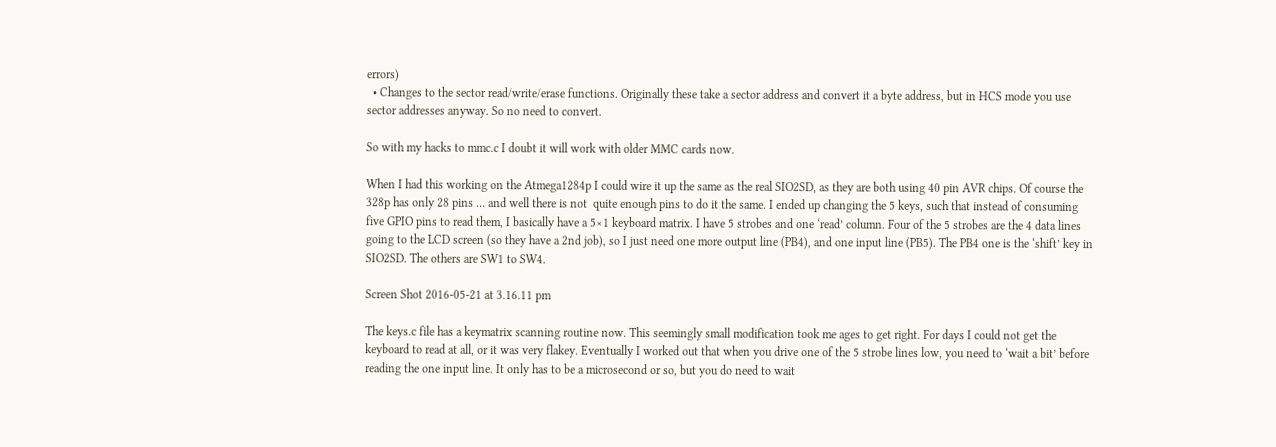errors)
  • Changes to the sector read/write/erase functions. Originally these take a sector address and convert it a byte address, but in HCS mode you use sector addresses anyway. So no need to convert.

So with my hacks to mmc.c I doubt it will work with older MMC cards now.

When I had this working on the Atmega1284p I could wire it up the same as the real SIO2SD, as they are both using 40 pin AVR chips. Of course the 328p has only 28 pins … and well there is not  quite enough pins to do it the same. I ended up changing the 5 keys, such that instead of consuming five GPIO pins to read them, I basically have a 5×1 keyboard matrix. I have 5 strobes and one ‘read’ column. Four of the 5 strobes are the 4 data lines going to the LCD screen (so they have a 2nd job), so I just need one more output line (PB4), and one input line (PB5). The PB4 one is the ‘shift’ key in SIO2SD. The others are SW1 to SW4.

Screen Shot 2016-05-21 at 3.16.11 pm

The keys.c file has a keymatrix scanning routine now. This seemingly small modification took me ages to get right. For days I could not get the keyboard to read at all, or it was very flakey. Eventually I worked out that when you drive one of the 5 strobe lines low, you need to ‘wait a bit’ before reading the one input line. It only has to be a microsecond or so, but you do need to wait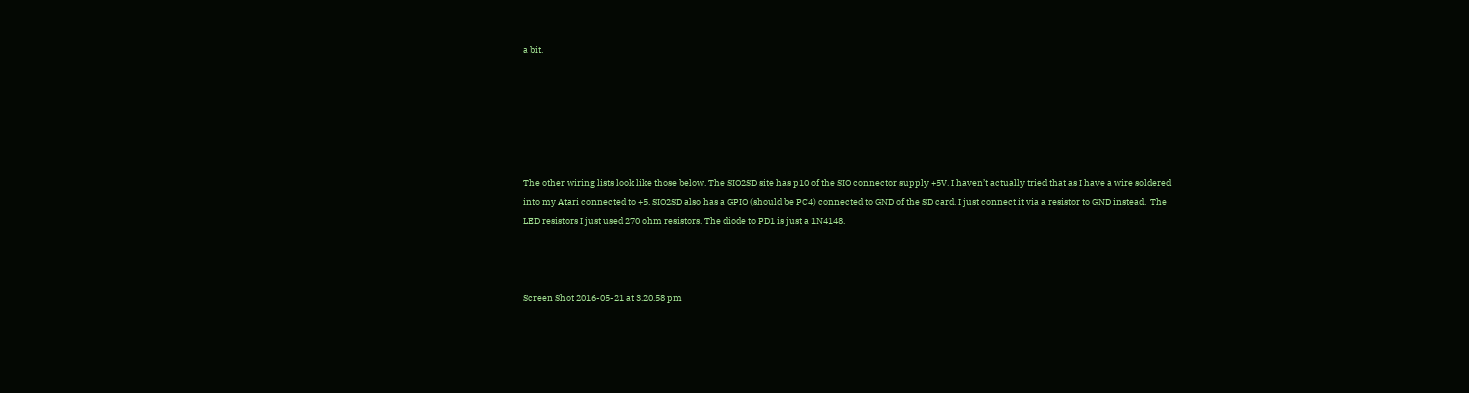a bit.






The other wiring lists look like those below. The SIO2SD site has p10 of the SIO connector supply +5V. I haven’t actually tried that as I have a wire soldered into my Atari connected to +5. SIO2SD also has a GPIO (should be PC4) connected to GND of the SD card. I just connect it via a resistor to GND instead.  The LED resistors I just used 270 ohm resistors. The diode to PD1 is just a 1N4148.



Screen Shot 2016-05-21 at 3.20.58 pm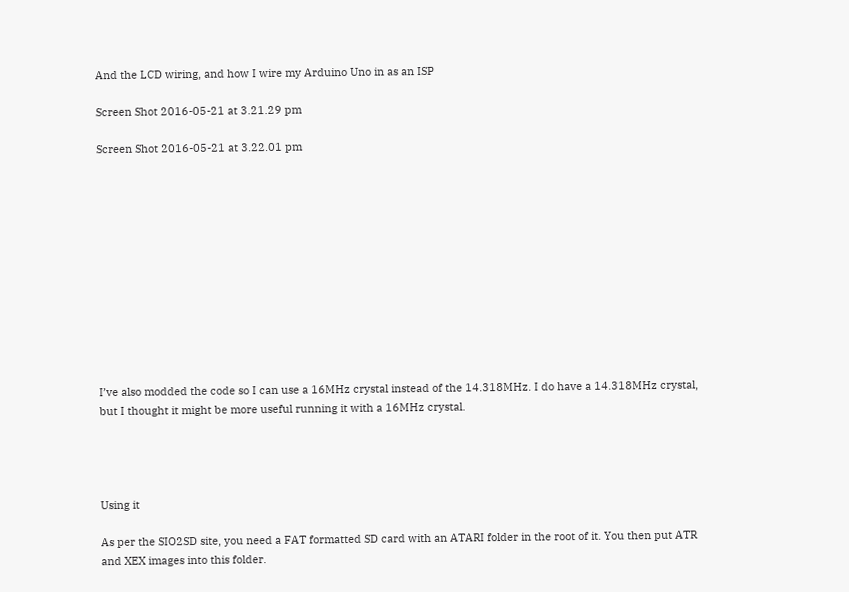And the LCD wiring, and how I wire my Arduino Uno in as an ISP

Screen Shot 2016-05-21 at 3.21.29 pm

Screen Shot 2016-05-21 at 3.22.01 pm












I’ve also modded the code so I can use a 16MHz crystal instead of the 14.318MHz. I do have a 14.318MHz crystal, but I thought it might be more useful running it with a 16MHz crystal.




Using it

As per the SIO2SD site, you need a FAT formatted SD card with an ATARI folder in the root of it. You then put ATR and XEX images into this folder.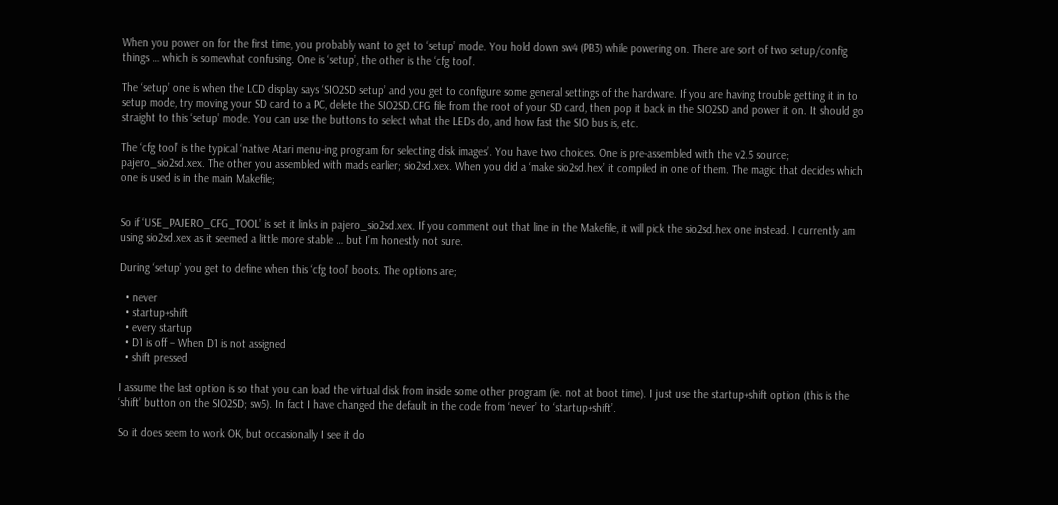When you power on for the first time, you probably want to get to ‘setup’ mode. You hold down sw4 (PB3) while powering on. There are sort of two setup/config things … which is somewhat confusing. One is ‘setup’, the other is the ‘cfg tool’.

The ‘setup’ one is when the LCD display says ‘SIO2SD setup’ and you get to configure some general settings of the hardware. If you are having trouble getting it in to setup mode, try moving your SD card to a PC, delete the SIO2SD.CFG file from the root of your SD card, then pop it back in the SIO2SD and power it on. It should go straight to this ‘setup’ mode. You can use the buttons to select what the LEDs do, and how fast the SIO bus is, etc.

The ‘cfg tool’ is the typical ‘native Atari menu-ing program for selecting disk images’. You have two choices. One is pre-assembled with the v2.5 source; pajero_sio2sd.xex. The other you assembled with mads earlier; sio2sd.xex. When you did a ‘make sio2sd.hex’ it compiled in one of them. The magic that decides which one is used is in the main Makefile;


So if ‘USE_PAJERO_CFG_TOOL’ is set it links in pajero_sio2sd.xex. If you comment out that line in the Makefile, it will pick the sio2sd.hex one instead. I currently am using sio2sd.xex as it seemed a little more stable … but I’m honestly not sure.

During ‘setup’ you get to define when this ‘cfg tool’ boots. The options are;

  • never
  • startup+shift
  • every startup
  • D1 is off – When D1 is not assigned
  • shift pressed

I assume the last option is so that you can load the virtual disk from inside some other program (ie. not at boot time). I just use the startup+shift option (this is the ‘shift’ button on the SIO2SD; sw5). In fact I have changed the default in the code from ‘never’ to ‘startup+shift’.

So it does seem to work OK, but occasionally I see it do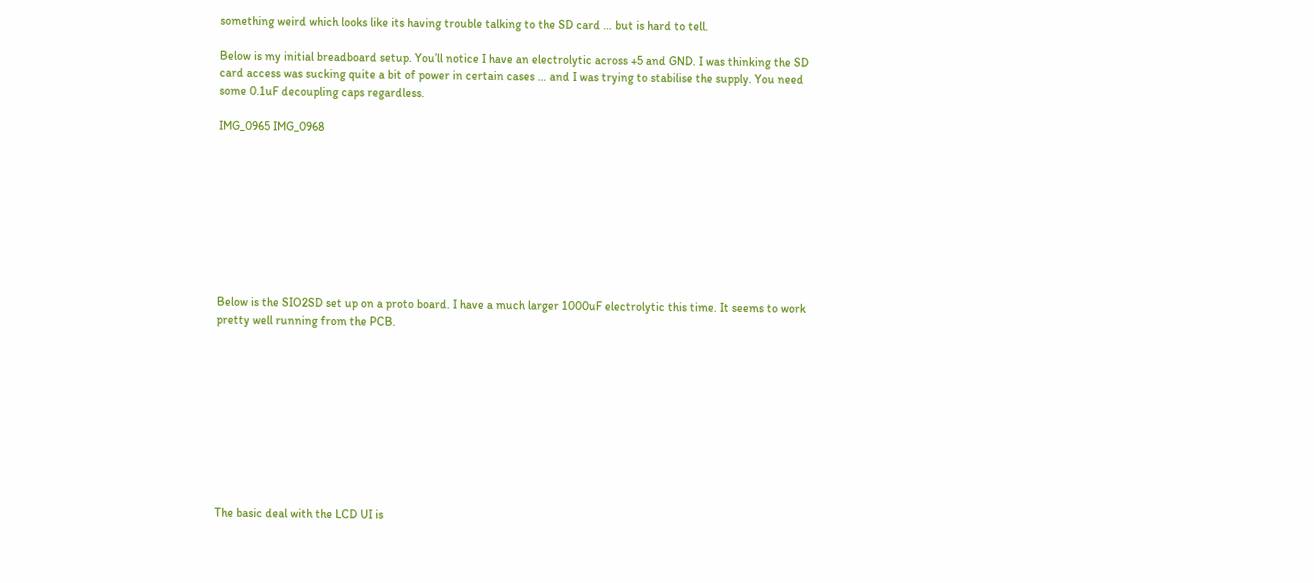something weird which looks like its having trouble talking to the SD card … but is hard to tell.

Below is my initial breadboard setup. You’ll notice I have an electrolytic across +5 and GND. I was thinking the SD card access was sucking quite a bit of power in certain cases … and I was trying to stabilise the supply. You need some 0.1uF decoupling caps regardless.

IMG_0965 IMG_0968









Below is the SIO2SD set up on a proto board. I have a much larger 1000uF electrolytic this time. It seems to work pretty well running from the PCB.










The basic deal with the LCD UI is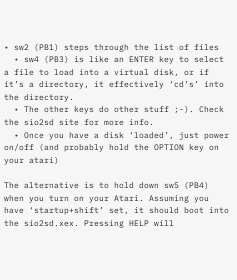• sw2 (PB1) steps through the list of files
  • sw4 (PB3) is like an ENTER key to select a file to load into a virtual disk, or if it’s a directory, it effectively ‘cd’s’ into the directory.
  • The other keys do other stuff ;-). Check the sio2sd site for more info.
  • Once you have a disk ‘loaded’, just power on/off (and probably hold the OPTION key on your atari)

The alternative is to hold down sw5 (PB4) when you turn on your Atari. Assuming you have ‘startup+shift’ set, it should boot into the sio2sd.xex. Pressing HELP will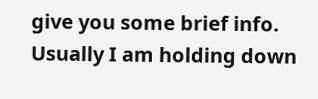give you some brief info. Usually I am holding down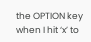the OPTION key when I hit ‘x’ to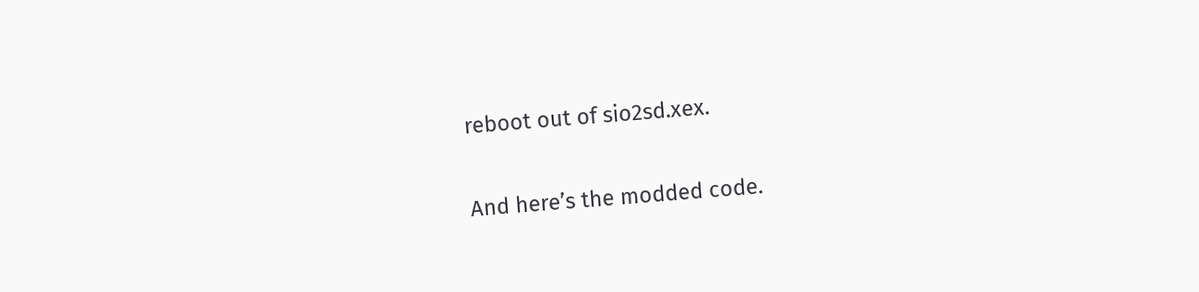reboot out of sio2sd.xex.

And here’s the modded code.